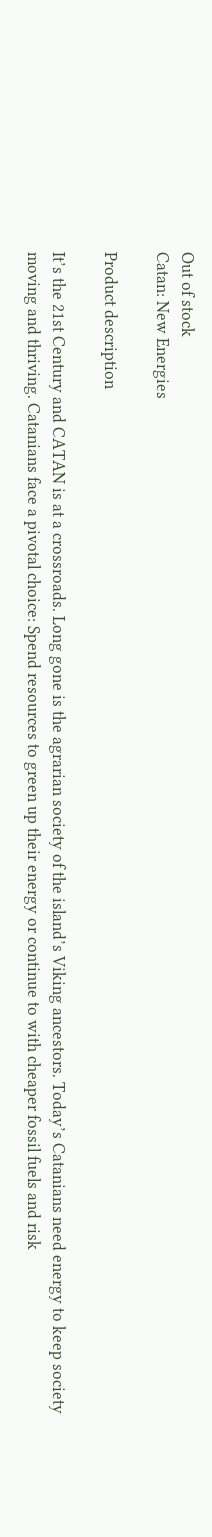Out of stock
Catan: New Energies

Product description

It’s the 21st Century and CATAN is at a crossroads. Long gone is the agrarian society of the island’s Viking ancestors. Today’s Catanians need energy to keep society moving and thriving. Catanians face a pivotal choice: Spend resources to green up their energy or continue to with cheaper fossil fuels and risk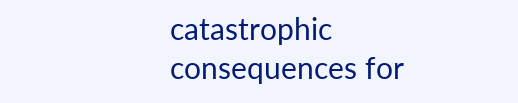catastrophic consequences for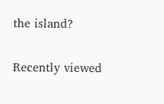the island?

Recently viewed